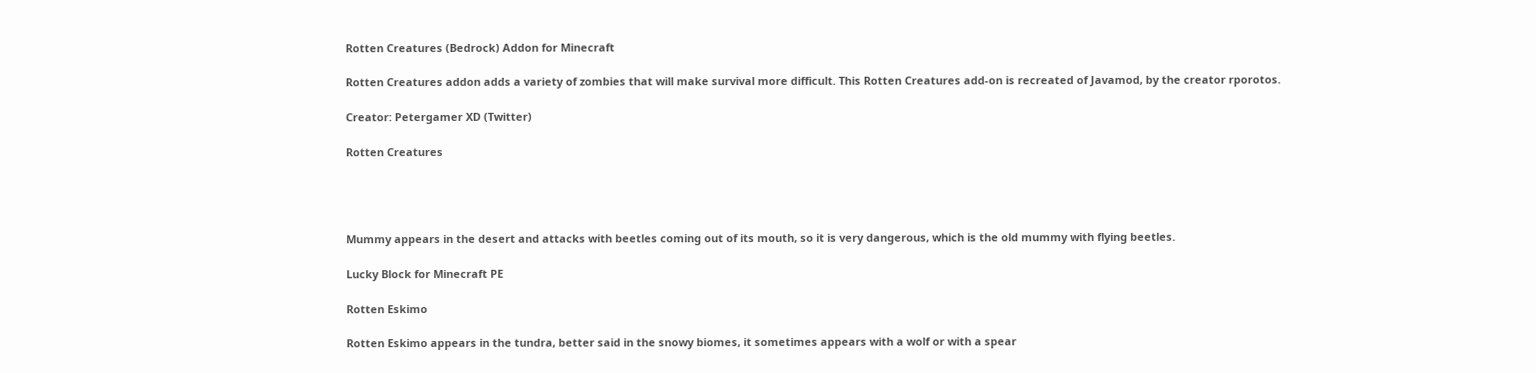Rotten Creatures (Bedrock) Addon for Minecraft

Rotten Creatures addon adds a variety of zombies that will make survival more difficult. This Rotten Creatures add-on is recreated of Javamod, by the creator rporotos.

Creator: Petergamer XD (Twitter)

Rotten Creatures




Mummy appears in the desert and attacks with beetles coming out of its mouth, so it is very dangerous, which is the old mummy with flying beetles.

Lucky Block for Minecraft PE

Rotten Eskimo

Rotten Eskimo appears in the tundra, better said in the snowy biomes, it sometimes appears with a wolf or with a spear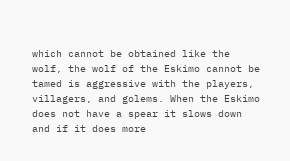which cannot be obtained like the wolf, the wolf of the Eskimo cannot be tamed is aggressive with the players, villagers, and golems. When the Eskimo does not have a spear it slows down and if it does more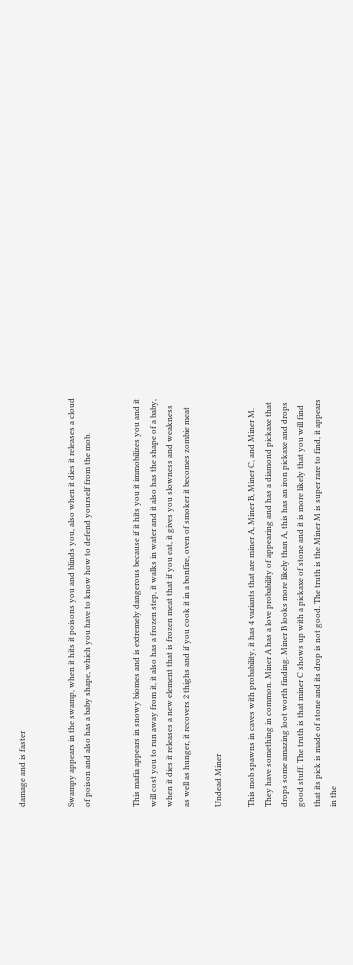damage and is faster


Swampy appears in the swamp, when it hits it poisons you and blinds you, also when it dies it releases a cloud of poison and also has a baby shape, which you have to know how to defend yourself from the mob.


This mafia appears in snowy biomes and is extremely dangerous because if it hits you it immobilizes you and it will cost you to run away from it, it also has a frozen step, it walks in water and it also has the shape of a baby, when it dies it releases a new element that is frozen meat that if you eat, it gives you slowness and weakness as well as hunger, it recovers 2 thighs and if you cook it in a bonfire, oven of smoker it becomes zombie meat

Undead Miner

This mob spawns in caves with probability, it has 4 variants that are miner A, Miner B, Miner C, and Miner M. They have something in common. Miner A has a love probability of appearing and has a diamond pickaxe that drops some amazing loot worth finding. Miner B looks more likely than A, this has an iron pickaxe and drops good stuff. The truth is that miner C shows up with a pickaxe of stone and it is more likely that you will find that its pick is made of stone and its drop is not good. The truth is the Miner M is super rare to find, it appears in the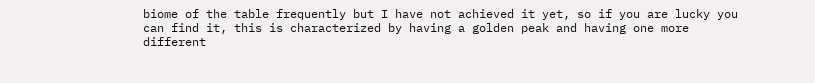biome of the table frequently but I have not achieved it yet, so if you are lucky you can find it, this is characterized by having a golden peak and having one more different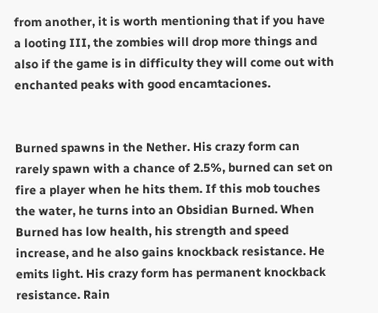from another, it is worth mentioning that if you have a looting III, the zombies will drop more things and also if the game is in difficulty they will come out with enchanted peaks with good encamtaciones.


Burned spawns in the Nether. His crazy form can rarely spawn with a chance of 2.5%, burned can set on fire a player when he hits them. If this mob touches the water, he turns into an Obsidian Burned. When Burned has low health, his strength and speed increase, and he also gains knockback resistance. He emits light. His crazy form has permanent knockback resistance. Rain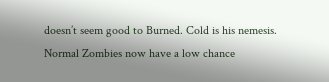doesn’t seem good to Burned. Cold is his nemesis. Normal Zombies now have a low chance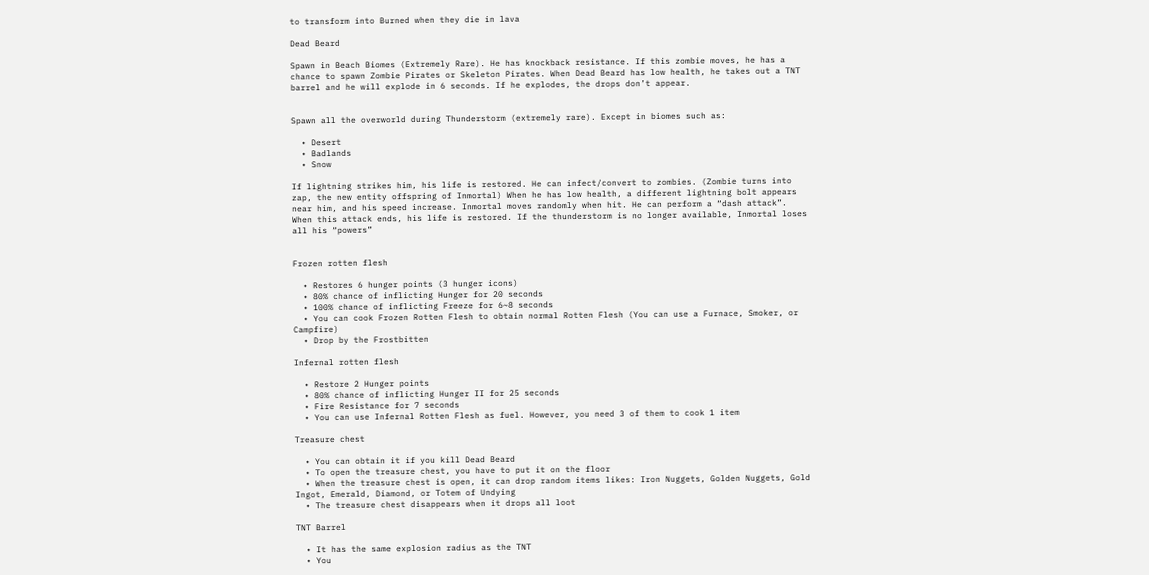to transform into Burned when they die in lava

Dead Beard

Spawn in Beach Biomes (Extremely Rare). He has knockback resistance. If this zombie moves, he has a chance to spawn Zombie Pirates or Skeleton Pirates. When Dead Beard has low health, he takes out a TNT barrel and he will explode in 6 seconds. If he explodes, the drops don’t appear.


Spawn all the overworld during Thunderstorm (extremely rare). Except in biomes such as:

  • Desert
  • Badlands
  • Snow

If lightning strikes him, his life is restored. He can infect/convert to zombies. (Zombie turns into zap, the new entity offspring of Inmortal) When he has low health, a different lightning bolt appears near him, and his speed increase. Inmortal moves randomly when hit. He can perform a “dash attack”. When this attack ends, his life is restored. If the thunderstorm is no longer available, Inmortal loses all his “powers”


Frozen rotten flesh

  • Restores 6 hunger points (3 hunger icons)
  • 80% chance of inflicting Hunger for 20 seconds
  • 100% chance of inflicting Freeze for 6~8 seconds
  • You can cook Frozen Rotten Flesh to obtain normal Rotten Flesh (You can use a Furnace, Smoker, or Campfire)
  • Drop by the Frostbitten

Infernal rotten flesh

  • Restore 2 Hunger points
  • 80% chance of inflicting Hunger II for 25 seconds
  • Fire Resistance for 7 seconds
  • You can use Infernal Rotten Flesh as fuel. However, you need 3 of them to cook 1 item

Treasure chest

  • You can obtain it if you kill Dead Beard
  • To open the treasure chest, you have to put it on the floor
  • When the treasure chest is open, it can drop random items likes: Iron Nuggets, Golden Nuggets, Gold Ingot, Emerald, Diamond, or Totem of Undying
  • The treasure chest disappears when it drops all loot

TNT Barrel

  • It has the same explosion radius as the TNT
  • You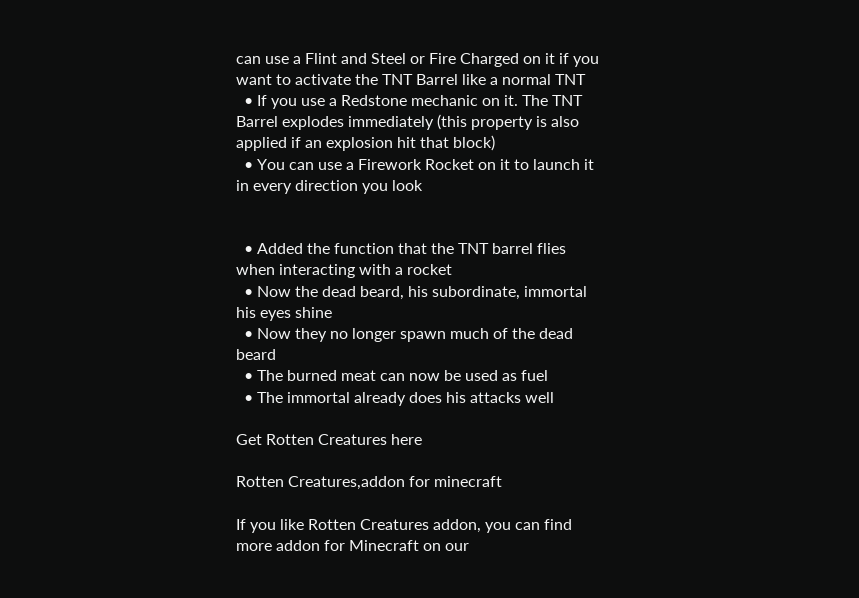can use a Flint and Steel or Fire Charged on it if you want to activate the TNT Barrel like a normal TNT
  • If you use a Redstone mechanic on it. The TNT Barrel explodes immediately (this property is also applied if an explosion hit that block)
  • You can use a Firework Rocket on it to launch it in every direction you look


  • Added the function that the TNT barrel flies when interacting with a rocket
  • Now the dead beard, his subordinate, immortal his eyes shine
  • Now they no longer spawn much of the dead beard
  • The burned meat can now be used as fuel
  • The immortal already does his attacks well

Get Rotten Creatures here

Rotten Creatures,addon for minecraft

If you like Rotten Creatures addon, you can find more addon for Minecraft on our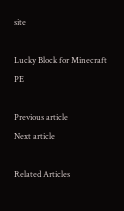site

Lucky Block for Minecraft PE

Previous article
Next article

Related Articles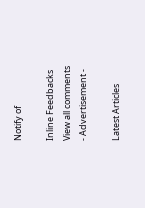Notify of

Inline Feedbacks
View all comments
- Advertisement -

Latest Articles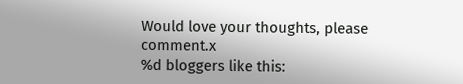Would love your thoughts, please comment.x
%d bloggers like this: